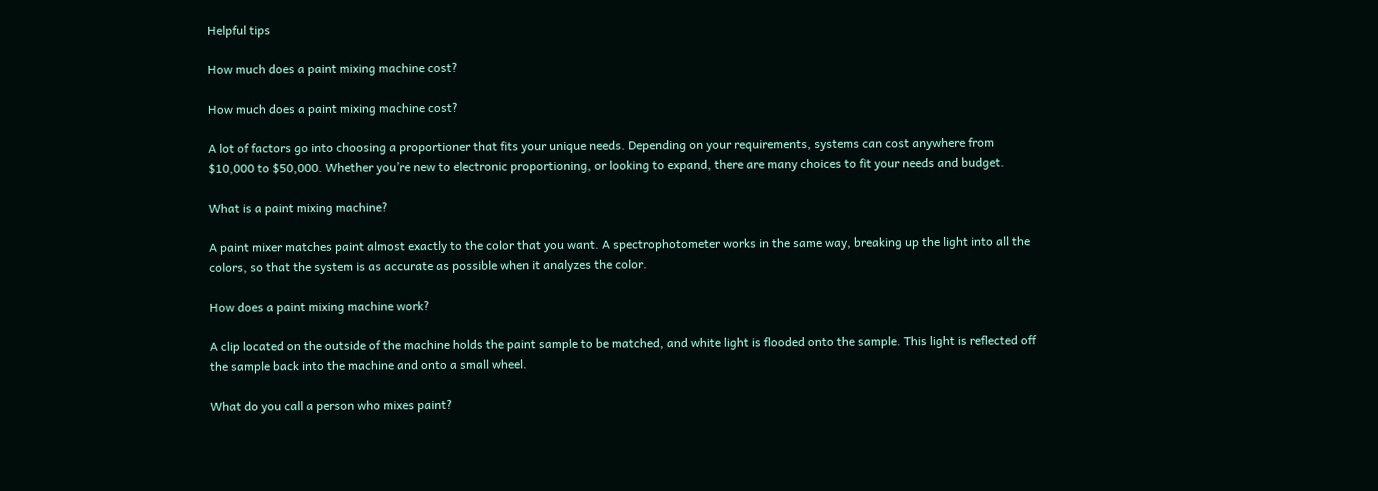Helpful tips

How much does a paint mixing machine cost?

How much does a paint mixing machine cost?

A lot of factors go into choosing a proportioner that fits your unique needs. Depending on your requirements, systems can cost anywhere from $10,000 to $50,000. Whether you’re new to electronic proportioning, or looking to expand, there are many choices to fit your needs and budget.

What is a paint mixing machine?

A paint mixer matches paint almost exactly to the color that you want. A spectrophotometer works in the same way, breaking up the light into all the colors, so that the system is as accurate as possible when it analyzes the color.

How does a paint mixing machine work?

A clip located on the outside of the machine holds the paint sample to be matched, and white light is flooded onto the sample. This light is reflected off the sample back into the machine and onto a small wheel.

What do you call a person who mixes paint?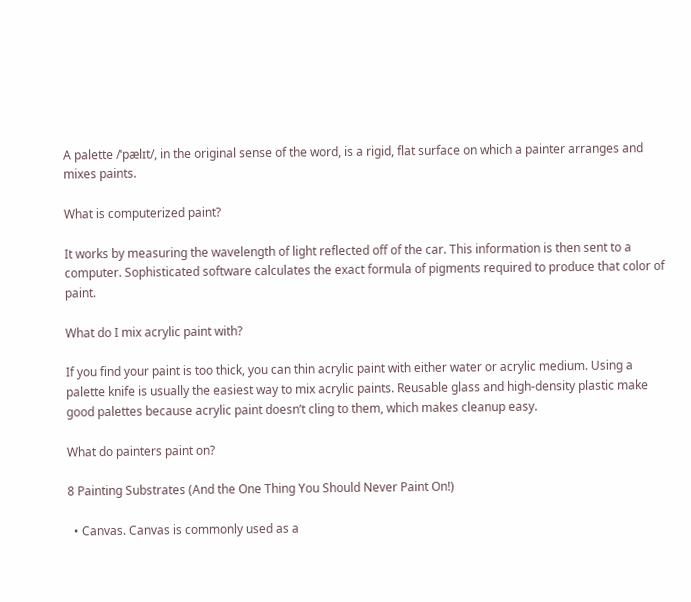A palette /ˈpælɪt/, in the original sense of the word, is a rigid, flat surface on which a painter arranges and mixes paints.

What is computerized paint?

It works by measuring the wavelength of light reflected off of the car. This information is then sent to a computer. Sophisticated software calculates the exact formula of pigments required to produce that color of paint.

What do I mix acrylic paint with?

If you find your paint is too thick, you can thin acrylic paint with either water or acrylic medium. Using a palette knife is usually the easiest way to mix acrylic paints. Reusable glass and high-density plastic make good palettes because acrylic paint doesn’t cling to them, which makes cleanup easy.

What do painters paint on?

8 Painting Substrates (And the One Thing You Should Never Paint On!)

  • Canvas. Canvas is commonly used as a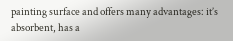painting surface and offers many advantages: it’s absorbent, has a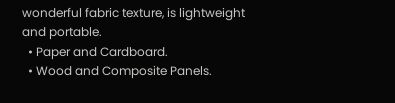wonderful fabric texture, is lightweight and portable.
  • Paper and Cardboard.
  • Wood and Composite Panels.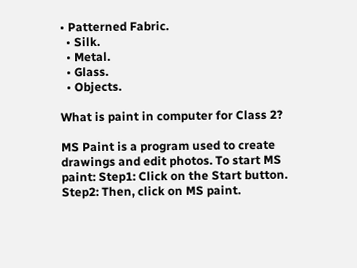• Patterned Fabric.
  • Silk.
  • Metal.
  • Glass.
  • Objects.

What is paint in computer for Class 2?

MS Paint is a program used to create drawings and edit photos. To start MS paint: Step1: Click on the Start button. Step2: Then, click on MS paint.